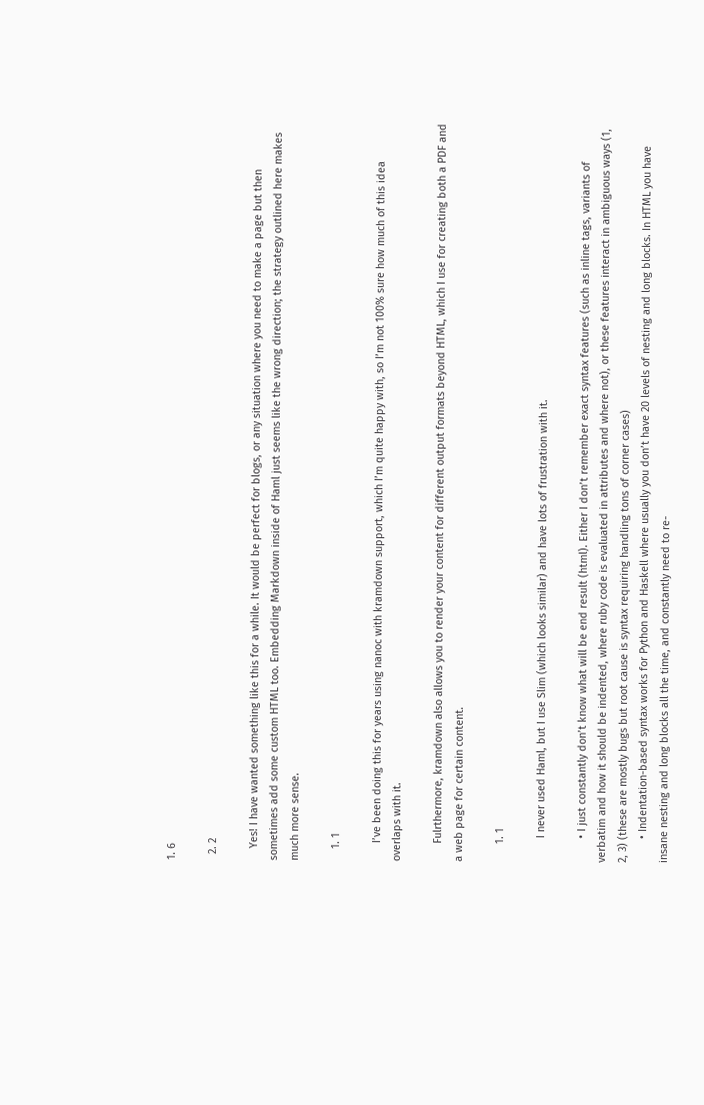1. 6

  2. 2

    Yes! I have wanted something like this for a while. It would be perfect for blogs, or any situation where you need to make a page but then sometimes add some custom HTML too. Embedding Markdown inside of Haml just seems like the wrong direction; the strategy outlined here makes much more sense.

    1. 1

      I’ve been doing this for years using nanoc with kramdown support, which I’m quite happy with, so I’m not 100% sure how much of this idea overlaps with it.

      Fulrthermore, kramdown also allows you to render your content for different output formats beyond HTML, which I use for creating both a PDF and a web page for certain content.

      1. 1

        I never used Haml, but I use Slim (which looks similar) and have lots of frustration with it.

        • I just constantly don’t know what will be end result (html). Either I don’t remember exact syntax features (such as inline tags, variants of verbatim and how it should be indented, where ruby code is evaluated in attributes and where not), or these features interact in ambiguous ways (1, 2, 3) (these are mostly bugs but root cause is syntax requiring handling tons of corner cases)
        • Indentation-based syntax works for Python and Haskell where usually you don’t have 20 levels of nesting and long blocks. In HTML you have insane nesting and long blocks all the time, and constantly need to re-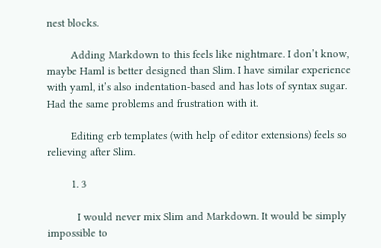nest blocks.

        Adding Markdown to this feels like nightmare. I don’t know, maybe Haml is better designed than Slim. I have similar experience with yaml, it’s also indentation-based and has lots of syntax sugar. Had the same problems and frustration with it.

        Editing erb templates (with help of editor extensions) feels so relieving after Slim.

        1. 3

          I would never mix Slim and Markdown. It would be simply impossible to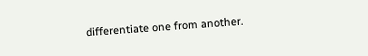differentiate one from another.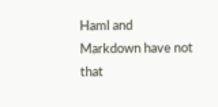Haml and Markdown have not that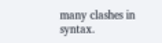many clashes in syntax.